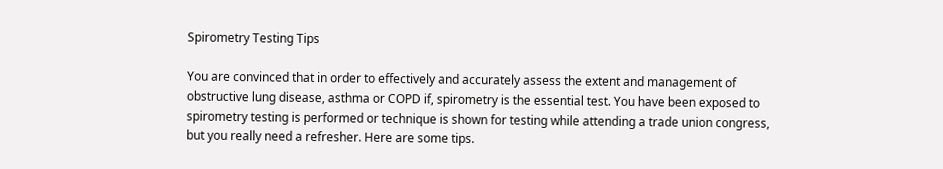Spirometry Testing Tips

You are convinced that in order to effectively and accurately assess the extent and management of obstructive lung disease, asthma or COPD if, spirometry is the essential test. You have been exposed to spirometry testing is performed or technique is shown for testing while attending a trade union congress, but you really need a refresher. Here are some tips.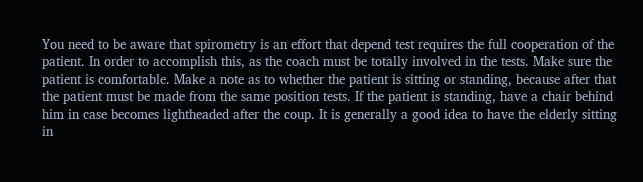You need to be aware that spirometry is an effort that depend test requires the full cooperation of the patient. In order to accomplish this, as the coach must be totally involved in the tests. Make sure the patient is comfortable. Make a note as to whether the patient is sitting or standing, because after that the patient must be made from the same position tests. If the patient is standing, have a chair behind him in case becomes lightheaded after the coup. It is generally a good idea to have the elderly sitting in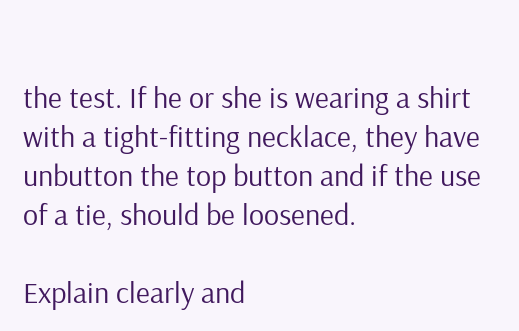the test. If he or she is wearing a shirt with a tight-fitting necklace, they have unbutton the top button and if the use of a tie, should be loosened.

Explain clearly and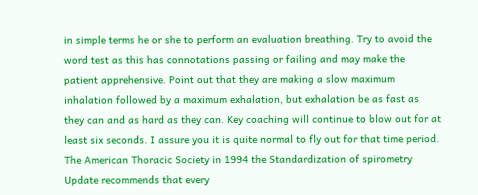in simple terms he or she to perform an evaluation breathing. Try to avoid the word test as this has connotations passing or failing and may make the patient apprehensive. Point out that they are making a slow maximum inhalation followed by a maximum exhalation, but exhalation be as fast as they can and as hard as they can. Key coaching will continue to blow out for at least six seconds. I assure you it is quite normal to fly out for that time period. The American Thoracic Society in 1994 the Standardization of spirometry Update recommends that every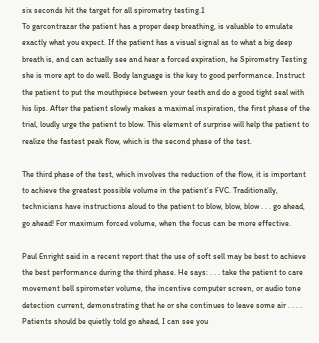six seconds hit the target for all spirometry testing.1
To garcontrazar the patient has a proper deep breathing, is valuable to emulate exactly what you expect. If the patient has a visual signal as to what a big deep breath is, and can actually see and hear a forced expiration, he Spirometry Testing she is more apt to do well. Body language is the key to good performance. Instruct the patient to put the mouthpiece between your teeth and do a good tight seal with his lips. After the patient slowly makes a maximal inspiration, the first phase of the trial, loudly urge the patient to blow. This element of surprise will help the patient to realize the fastest peak flow, which is the second phase of the test.

The third phase of the test, which involves the reduction of the flow, it is important to achieve the greatest possible volume in the patient’s FVC. Traditionally, technicians have instructions aloud to the patient to blow, blow, blow . . . go ahead, go ahead! For maximum forced volume, when the focus can be more effective.

Paul Enright said in a recent report that the use of soft sell may be best to achieve the best performance during the third phase. He says: . . . take the patient to care movement bell spirometer volume, the incentive computer screen, or audio tone detection current, demonstrating that he or she continues to leave some air . . . . Patients should be quietly told go ahead, I can see you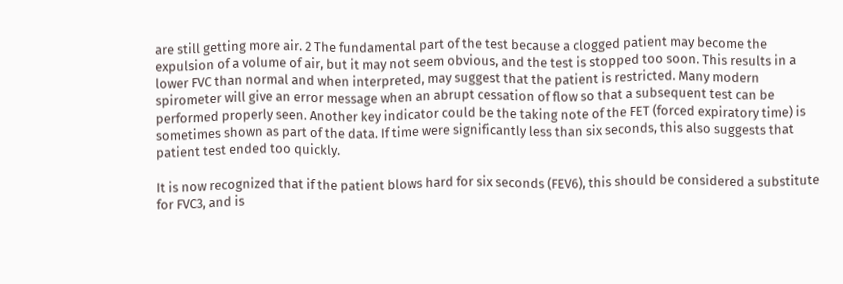are still getting more air. 2 The fundamental part of the test because a clogged patient may become the expulsion of a volume of air, but it may not seem obvious, and the test is stopped too soon. This results in a lower FVC than normal and when interpreted, may suggest that the patient is restricted. Many modern spirometer will give an error message when an abrupt cessation of flow so that a subsequent test can be performed properly seen. Another key indicator could be the taking note of the FET (forced expiratory time) is sometimes shown as part of the data. If time were significantly less than six seconds, this also suggests that patient test ended too quickly.

It is now recognized that if the patient blows hard for six seconds (FEV6), this should be considered a substitute for FVC3, and is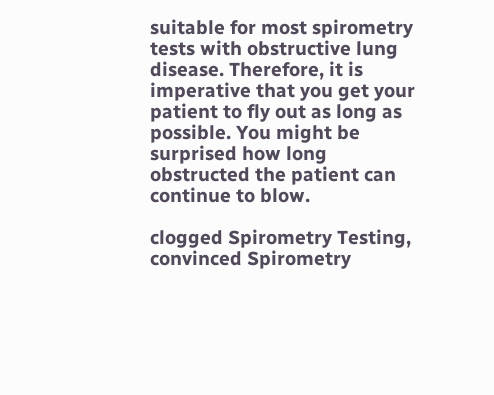suitable for most spirometry tests with obstructive lung disease. Therefore, it is imperative that you get your patient to fly out as long as possible. You might be surprised how long obstructed the patient can continue to blow.

clogged Spirometry Testing, convinced Spirometry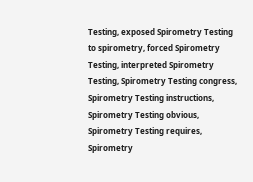Testing, exposed Spirometry Testing to spirometry, forced Spirometry Testing, interpreted Spirometry Testing, Spirometry Testing congress, Spirometry Testing instructions, Spirometry Testing obvious, Spirometry Testing requires, Spirometry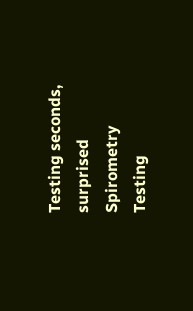Testing seconds, surprised Spirometry Testing